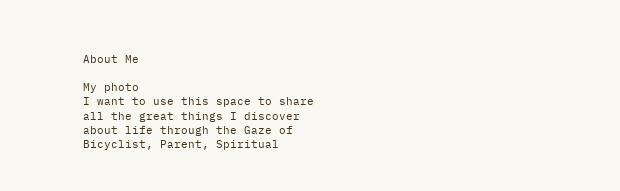About Me

My photo
I want to use this space to share all the great things I discover about life through the Gaze of Bicyclist, Parent, Spiritual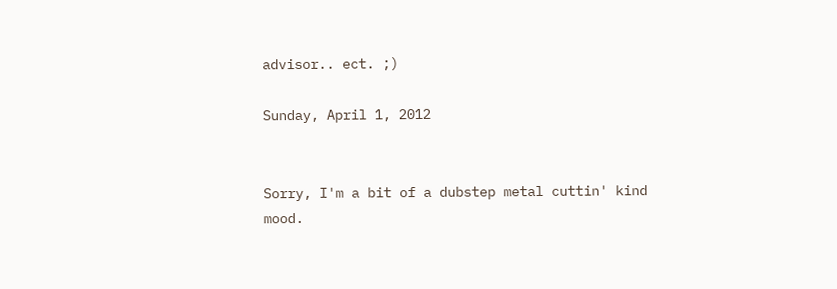advisor.. ect. ;)

Sunday, April 1, 2012


Sorry, I'm a bit of a dubstep metal cuttin' kind mood.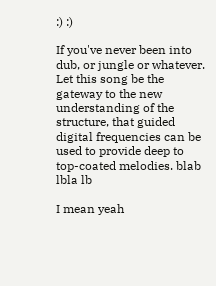:) :)

If you've never been into dub, or jungle or whatever. Let this song be the gateway to the new understanding of the structure, that guided digital frequencies can be used to provide deep to top-coated melodies. blab lbla lb

I mean yeah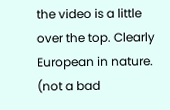the video is a little over the top. Clearly European in nature. (not a bad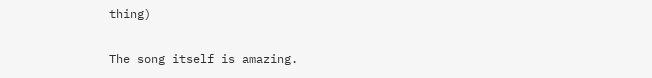thing)

The song itself is amazing.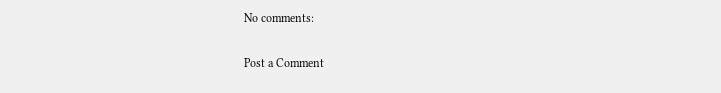No comments:

Post a Comment